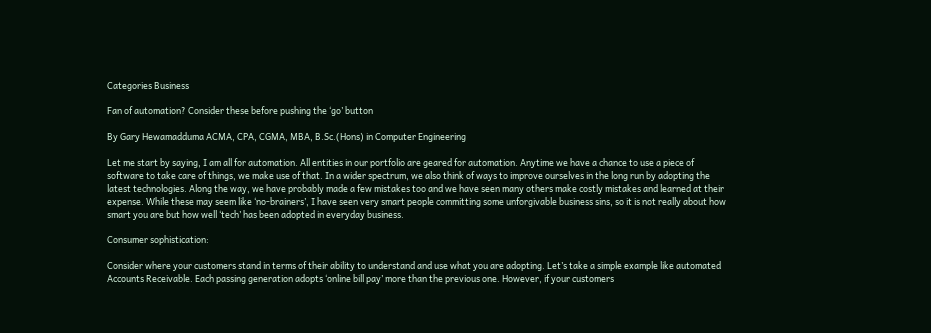Categories Business

Fan of automation? Consider these before pushing the ‘go’ button

By Gary Hewamadduma ACMA, CPA, CGMA, MBA, B.Sc.(Hons) in Computer Engineering

Let me start by saying, I am all for automation. All entities in our portfolio are geared for automation. Anytime we have a chance to use a piece of software to take care of things, we make use of that. In a wider spectrum, we also think of ways to improve ourselves in the long run by adopting the latest technologies. Along the way, we have probably made a few mistakes too and we have seen many others make costly mistakes and learned at their expense. While these may seem like ‘no-brainers’, I have seen very smart people committing some unforgivable business sins, so it is not really about how smart you are but how well ‘tech’ has been adopted in everyday business.

Consumer sophistication:

Consider where your customers stand in terms of their ability to understand and use what you are adopting. Let’s take a simple example like automated Accounts Receivable. Each passing generation adopts ‘online bill pay’ more than the previous one. However, if your customers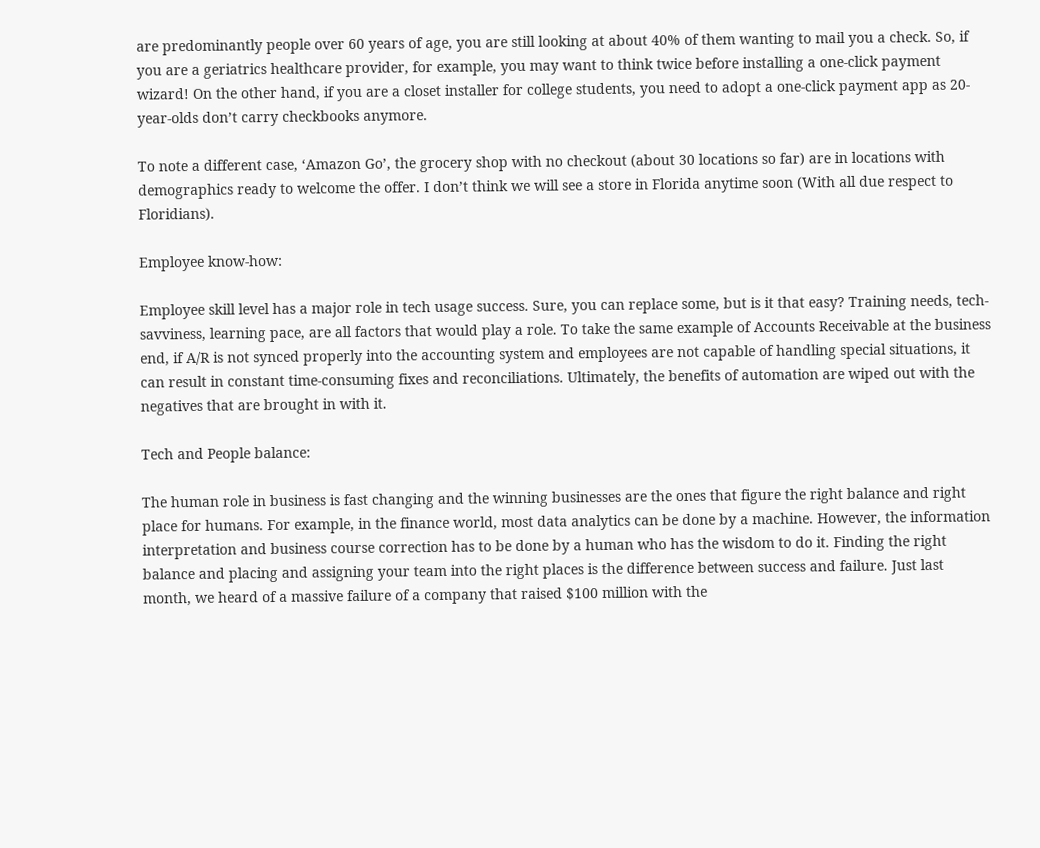are predominantly people over 60 years of age, you are still looking at about 40% of them wanting to mail you a check. So, if you are a geriatrics healthcare provider, for example, you may want to think twice before installing a one-click payment wizard! On the other hand, if you are a closet installer for college students, you need to adopt a one-click payment app as 20-year-olds don’t carry checkbooks anymore.

To note a different case, ‘Amazon Go’, the grocery shop with no checkout (about 30 locations so far) are in locations with demographics ready to welcome the offer. I don’t think we will see a store in Florida anytime soon (With all due respect to Floridians).

Employee know-how:

Employee skill level has a major role in tech usage success. Sure, you can replace some, but is it that easy? Training needs, tech-savviness, learning pace, are all factors that would play a role. To take the same example of Accounts Receivable at the business end, if A/R is not synced properly into the accounting system and employees are not capable of handling special situations, it can result in constant time-consuming fixes and reconciliations. Ultimately, the benefits of automation are wiped out with the negatives that are brought in with it.

Tech and People balance:

The human role in business is fast changing and the winning businesses are the ones that figure the right balance and right place for humans. For example, in the finance world, most data analytics can be done by a machine. However, the information interpretation and business course correction has to be done by a human who has the wisdom to do it. Finding the right balance and placing and assigning your team into the right places is the difference between success and failure. Just last month, we heard of a massive failure of a company that raised $100 million with the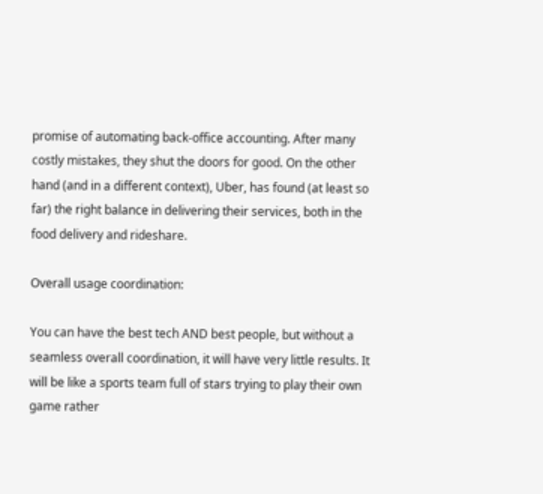promise of automating back-office accounting. After many costly mistakes, they shut the doors for good. On the other hand (and in a different context), Uber, has found (at least so far) the right balance in delivering their services, both in the food delivery and rideshare.

Overall usage coordination:

You can have the best tech AND best people, but without a seamless overall coordination, it will have very little results. It will be like a sports team full of stars trying to play their own game rather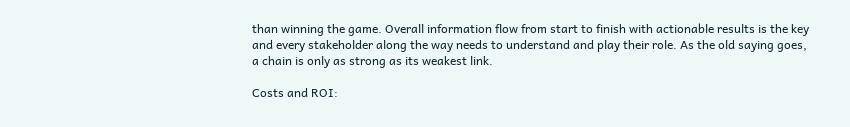than winning the game. Overall information flow from start to finish with actionable results is the key and every stakeholder along the way needs to understand and play their role. As the old saying goes, a chain is only as strong as its weakest link.

Costs and ROI: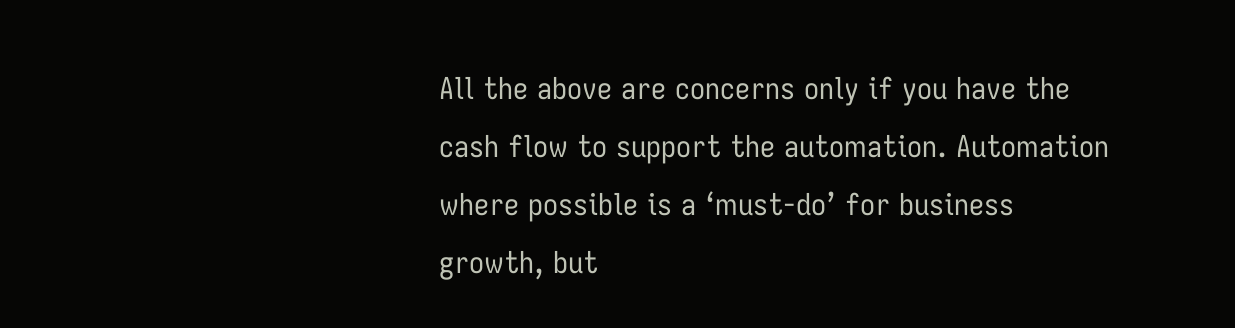All the above are concerns only if you have the cash flow to support the automation. Automation where possible is a ‘must-do’ for business growth, but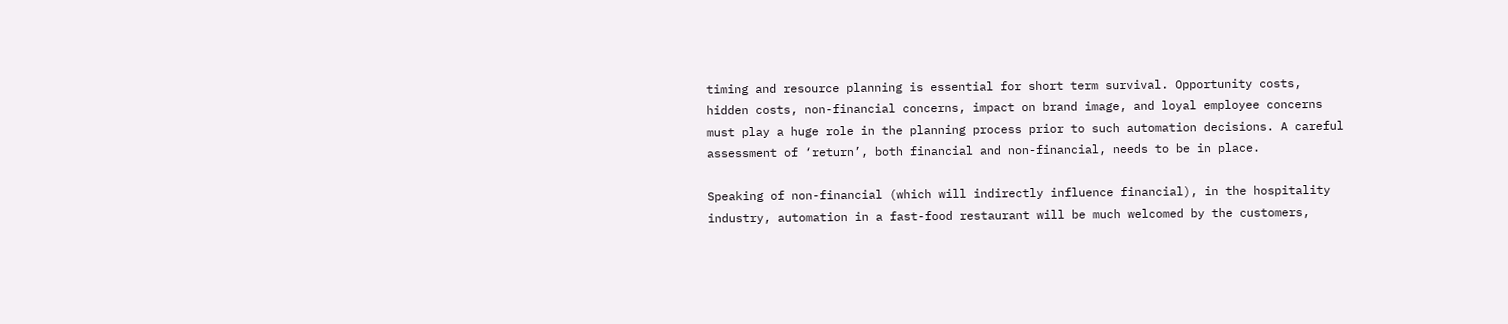timing and resource planning is essential for short term survival. Opportunity costs, hidden costs, non-financial concerns, impact on brand image, and loyal employee concerns must play a huge role in the planning process prior to such automation decisions. A careful assessment of ‘return’, both financial and non-financial, needs to be in place.

Speaking of non-financial (which will indirectly influence financial), in the hospitality industry, automation in a fast-food restaurant will be much welcomed by the customers,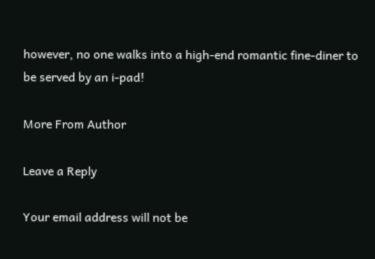however, no one walks into a high-end romantic fine-diner to be served by an i-pad!

More From Author

Leave a Reply

Your email address will not be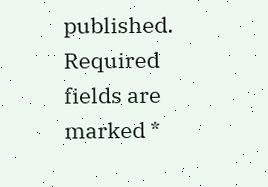published. Required fields are marked *